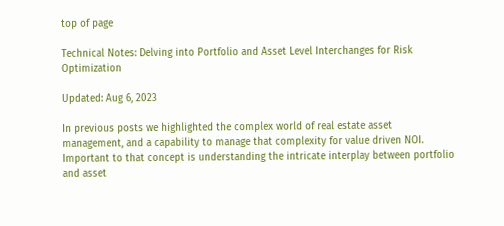top of page

Technical Notes: Delving into Portfolio and Asset Level Interchanges for Risk Optimization

Updated: Aug 6, 2023

In previous posts we highlighted the complex world of real estate asset management, and a capability to manage that complexity for value driven NOI. Important to that concept is understanding the intricate interplay between portfolio and asset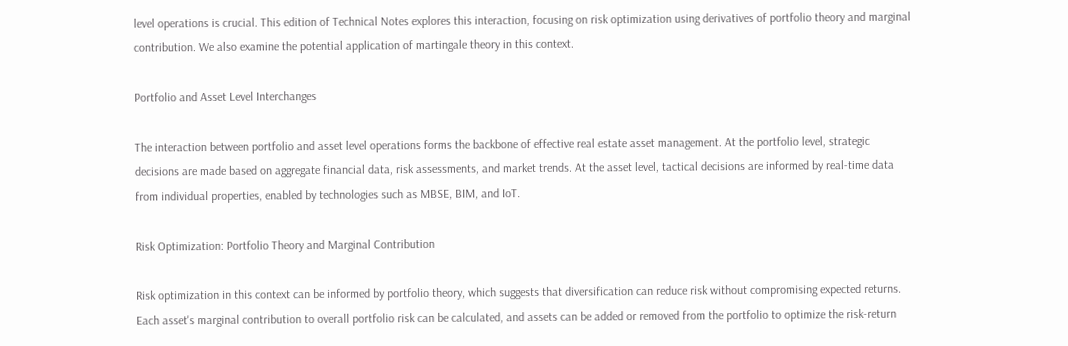level operations is crucial. This edition of Technical Notes explores this interaction, focusing on risk optimization using derivatives of portfolio theory and marginal contribution. We also examine the potential application of martingale theory in this context.

Portfolio and Asset Level Interchanges

The interaction between portfolio and asset level operations forms the backbone of effective real estate asset management. At the portfolio level, strategic decisions are made based on aggregate financial data, risk assessments, and market trends. At the asset level, tactical decisions are informed by real-time data from individual properties, enabled by technologies such as MBSE, BIM, and IoT.

Risk Optimization: Portfolio Theory and Marginal Contribution

Risk optimization in this context can be informed by portfolio theory, which suggests that diversification can reduce risk without compromising expected returns. Each asset's marginal contribution to overall portfolio risk can be calculated, and assets can be added or removed from the portfolio to optimize the risk-return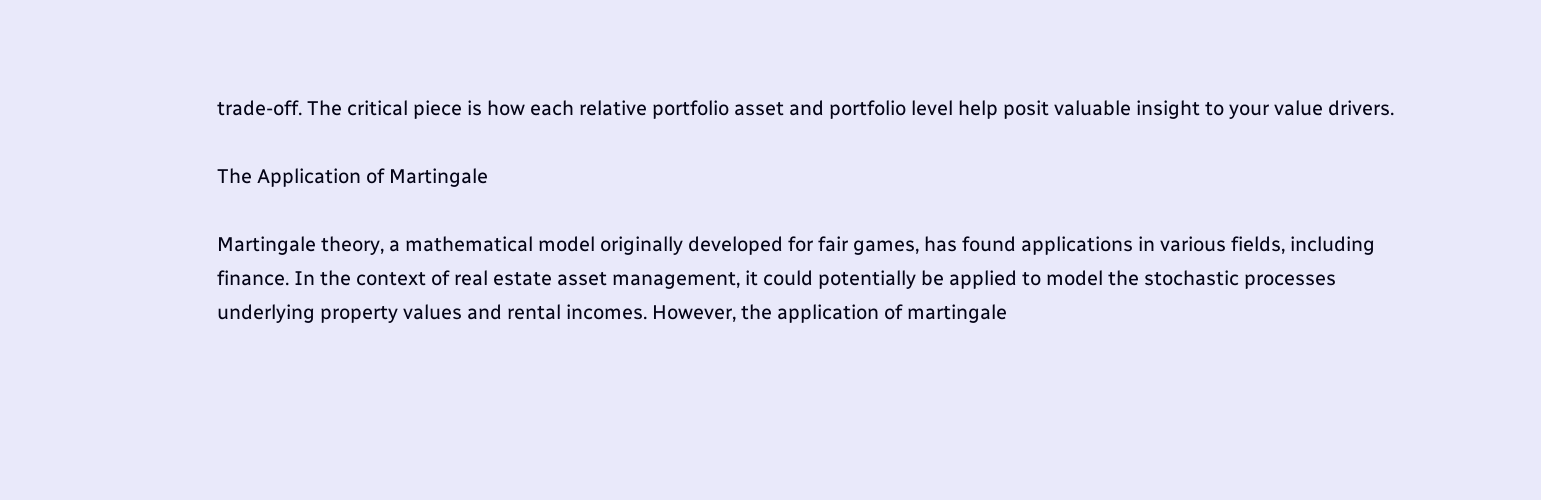trade-off. The critical piece is how each relative portfolio asset and portfolio level help posit valuable insight to your value drivers.

The Application of Martingale

Martingale theory, a mathematical model originally developed for fair games, has found applications in various fields, including finance. In the context of real estate asset management, it could potentially be applied to model the stochastic processes underlying property values and rental incomes. However, the application of martingale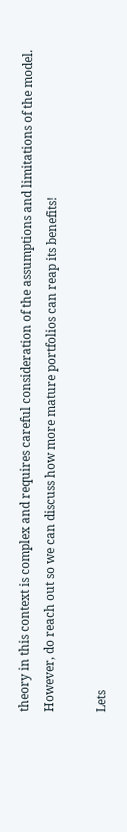theory in this context is complex and requires careful consideration of the assumptions and limitations of the model. However, do reach out so we can discuss how more mature portfolios can reap its benefits!

Lets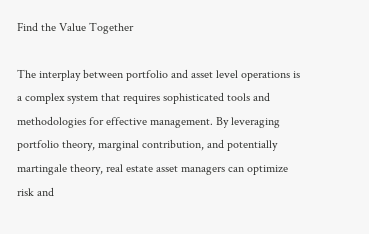Find the Value Together

The interplay between portfolio and asset level operations is a complex system that requires sophisticated tools and methodologies for effective management. By leveraging portfolio theory, marginal contribution, and potentially martingale theory, real estate asset managers can optimize risk and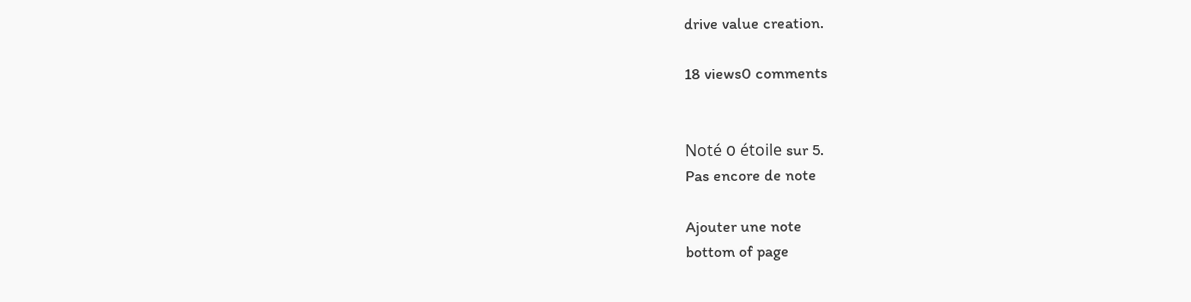drive value creation.

18 views0 comments


Noté 0 étoile sur 5.
Pas encore de note

Ajouter une note
bottom of page